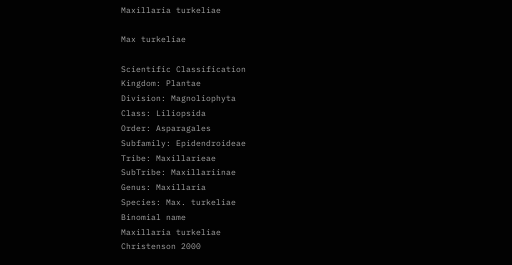Maxillaria turkeliae

Max turkeliae

Scientific Classification
Kingdom: Plantae
Division: Magnoliophyta
Class: Liliopsida
Order: Asparagales
Subfamily: Epidendroideae
Tribe: Maxillarieae
SubTribe: Maxillariinae
Genus: Maxillaria
Species: Max. turkeliae
Binomial name
Maxillaria turkeliae
Christenson 2000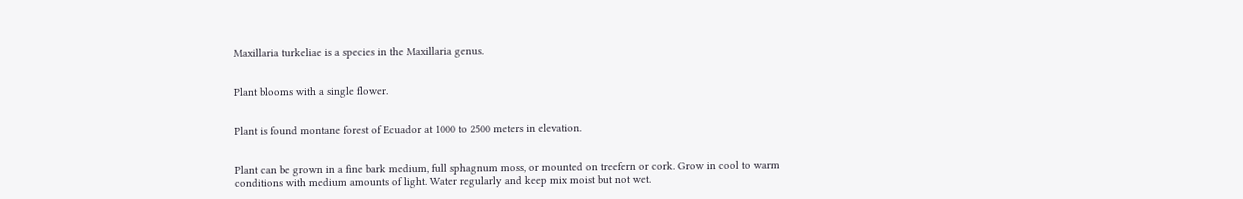Maxillaria turkeliae is a species in the Maxillaria genus.


Plant blooms with a single flower.


Plant is found montane forest of Ecuador at 1000 to 2500 meters in elevation.


Plant can be grown in a fine bark medium, full sphagnum moss, or mounted on treefern or cork. Grow in cool to warm conditions with medium amounts of light. Water regularly and keep mix moist but not wet.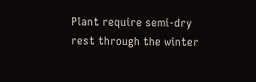Plant require semi-dry rest through the winter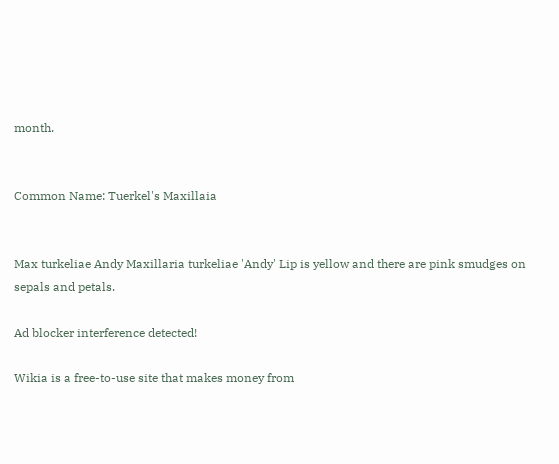month.


Common Name: Tuerkel's Maxillaia


Max turkeliae Andy Maxillaria turkeliae 'Andy' Lip is yellow and there are pink smudges on sepals and petals.

Ad blocker interference detected!

Wikia is a free-to-use site that makes money from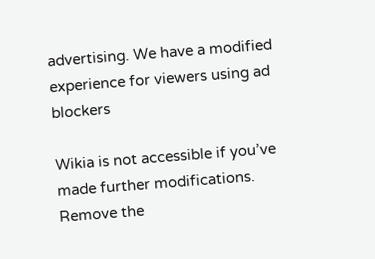advertising. We have a modified experience for viewers using ad blockers

Wikia is not accessible if you’ve made further modifications. Remove the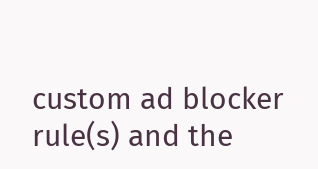custom ad blocker rule(s) and the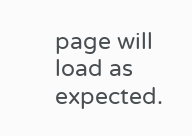page will load as expected.